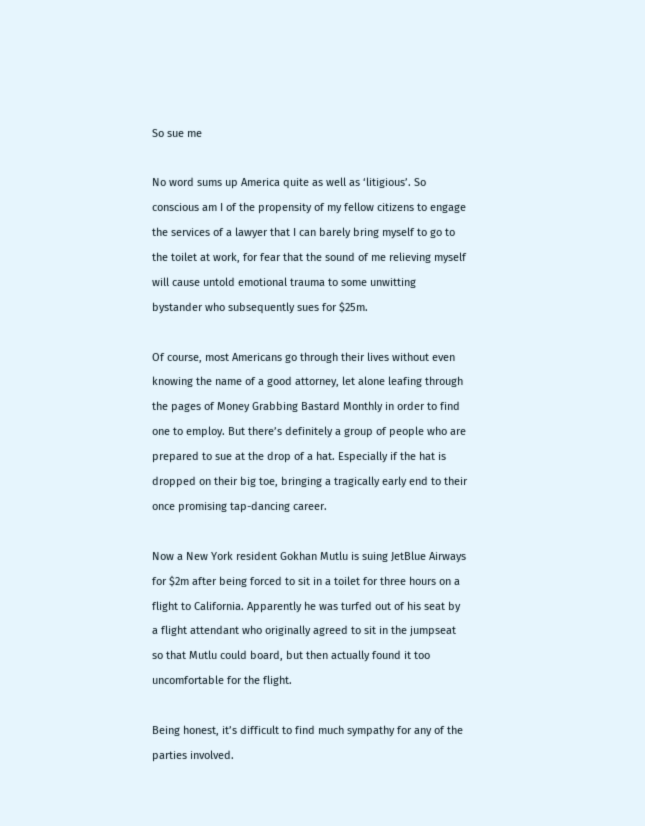So sue me

No word sums up America quite as well as ‘litigious’. So conscious am I of the propensity of my fellow citizens to engage the services of a lawyer that I can barely bring myself to go to the toilet at work, for fear that the sound of me relieving myself will cause untold emotional trauma to some unwitting bystander who subsequently sues for $25m.

Of course, most Americans go through their lives without even knowing the name of a good attorney, let alone leafing through the pages of Money Grabbing Bastard Monthly in order to find one to employ. But there’s definitely a group of people who are prepared to sue at the drop of a hat. Especially if the hat is dropped on their big toe, bringing a tragically early end to their once promising tap-dancing career.

Now a New York resident Gokhan Mutlu is suing JetBlue Airways for $2m after being forced to sit in a toilet for three hours on a flight to California. Apparently he was turfed out of his seat by a flight attendant who originally agreed to sit in the jumpseat so that Mutlu could board, but then actually found it too uncomfortable for the flight.

Being honest, it’s difficult to find much sympathy for any of the parties involved.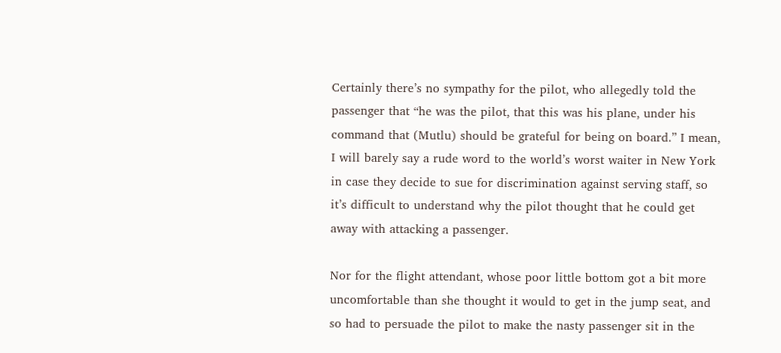Certainly there’s no sympathy for the pilot, who allegedly told the passenger that “he was the pilot, that this was his plane, under his command that (Mutlu) should be grateful for being on board.” I mean, I will barely say a rude word to the world’s worst waiter in New York in case they decide to sue for discrimination against serving staff, so it’s difficult to understand why the pilot thought that he could get away with attacking a passenger.

Nor for the flight attendant, whose poor little bottom got a bit more uncomfortable than she thought it would to get in the jump seat, and so had to persuade the pilot to make the nasty passenger sit in the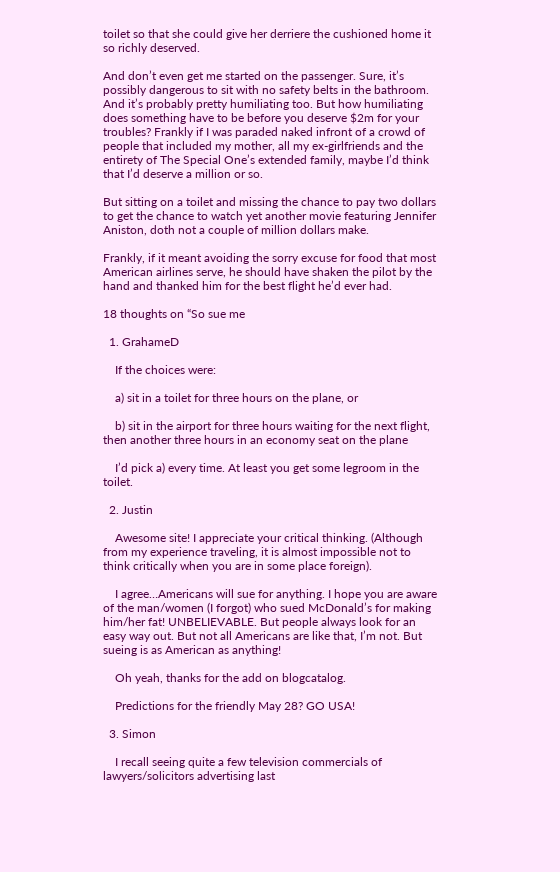toilet so that she could give her derriere the cushioned home it so richly deserved.

And don’t even get me started on the passenger. Sure, it’s possibly dangerous to sit with no safety belts in the bathroom. And it’s probably pretty humiliating too. But how humiliating does something have to be before you deserve $2m for your troubles? Frankly if I was paraded naked infront of a crowd of people that included my mother, all my ex-girlfriends and the entirety of The Special One’s extended family, maybe I’d think that I’d deserve a million or so.

But sitting on a toilet and missing the chance to pay two dollars to get the chance to watch yet another movie featuring Jennifer Aniston, doth not a couple of million dollars make.

Frankly, if it meant avoiding the sorry excuse for food that most American airlines serve, he should have shaken the pilot by the hand and thanked him for the best flight he’d ever had.

18 thoughts on “So sue me

  1. GrahameD

    If the choices were:

    a) sit in a toilet for three hours on the plane, or

    b) sit in the airport for three hours waiting for the next flight, then another three hours in an economy seat on the plane

    I’d pick a) every time. At least you get some legroom in the toilet.

  2. Justin

    Awesome site! I appreciate your critical thinking. (Although from my experience traveling, it is almost impossible not to think critically when you are in some place foreign).

    I agree…Americans will sue for anything. I hope you are aware of the man/women (I forgot) who sued McDonald’s for making him/her fat! UNBELIEVABLE. But people always look for an easy way out. But not all Americans are like that, I’m not. But sueing is as American as anything!

    Oh yeah, thanks for the add on blogcatalog.

    Predictions for the friendly May 28? GO USA!

  3. Simon

    I recall seeing quite a few television commercials of lawyers/solicitors advertising last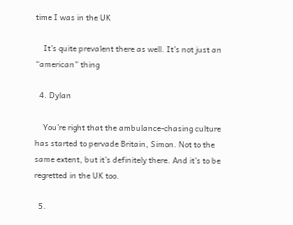time I was in the UK

    It’s quite prevalent there as well. It’s not just an “american” thing

  4. Dylan

    You’re right that the ambulance-chasing culture has started to pervade Britain, Simon. Not to the same extent, but it’s definitely there. And it’s to be regretted in the UK too.

  5.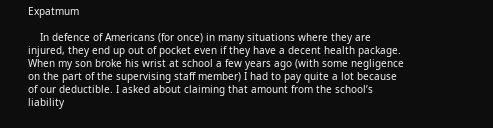Expatmum

    In defence of Americans (for once) in many situations where they are injured, they end up out of pocket even if they have a decent health package. When my son broke his wrist at school a few years ago (with some negligence on the part of the supervising staff member) I had to pay quite a lot because of our deductible. I asked about claiming that amount from the school’s liability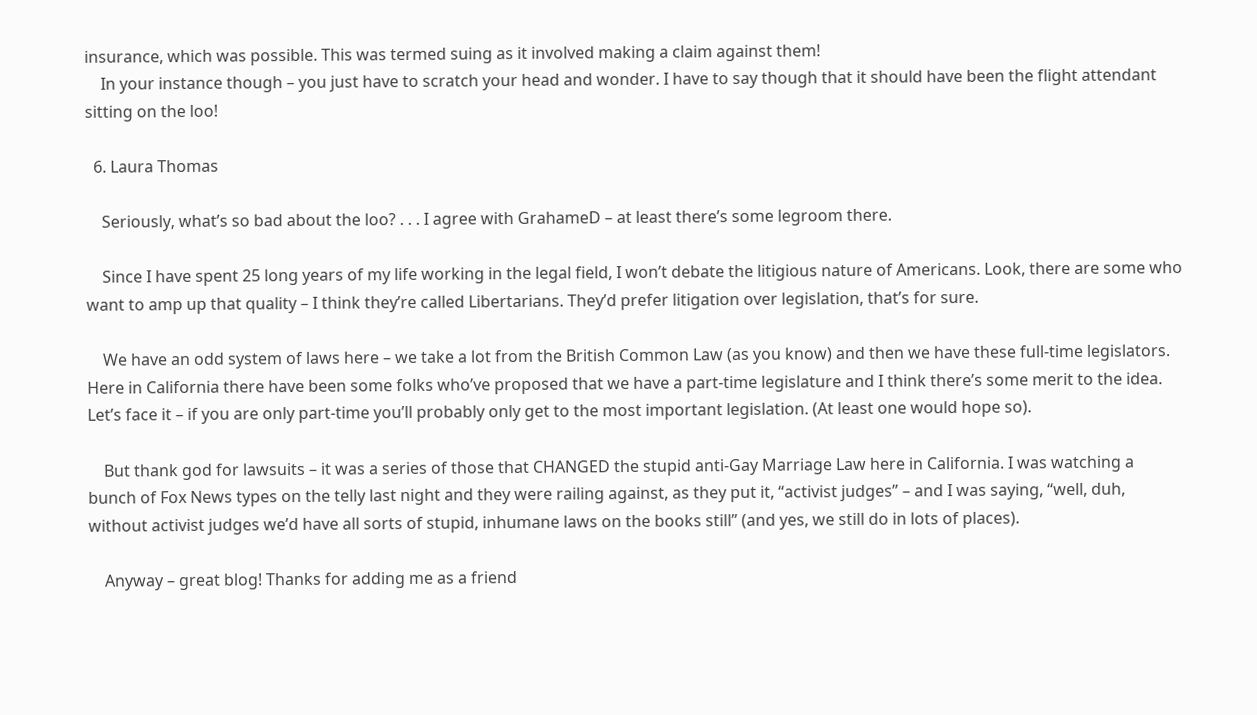insurance, which was possible. This was termed suing as it involved making a claim against them!
    In your instance though – you just have to scratch your head and wonder. I have to say though that it should have been the flight attendant sitting on the loo!

  6. Laura Thomas

    Seriously, what’s so bad about the loo? . . . I agree with GrahameD – at least there’s some legroom there.

    Since I have spent 25 long years of my life working in the legal field, I won’t debate the litigious nature of Americans. Look, there are some who want to amp up that quality – I think they’re called Libertarians. They’d prefer litigation over legislation, that’s for sure.

    We have an odd system of laws here – we take a lot from the British Common Law (as you know) and then we have these full-time legislators. Here in California there have been some folks who’ve proposed that we have a part-time legislature and I think there’s some merit to the idea. Let’s face it – if you are only part-time you’ll probably only get to the most important legislation. (At least one would hope so).

    But thank god for lawsuits – it was a series of those that CHANGED the stupid anti-Gay Marriage Law here in California. I was watching a bunch of Fox News types on the telly last night and they were railing against, as they put it, “activist judges” – and I was saying, “well, duh, without activist judges we’d have all sorts of stupid, inhumane laws on the books still” (and yes, we still do in lots of places).

    Anyway – great blog! Thanks for adding me as a friend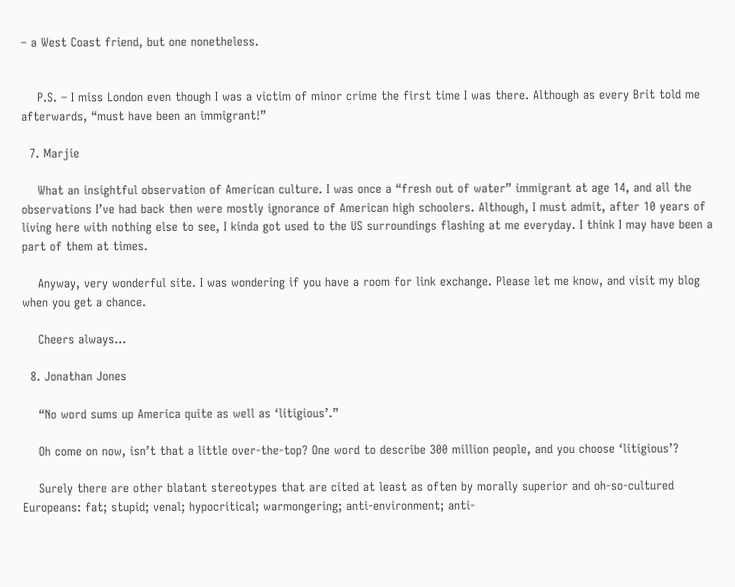– a West Coast friend, but one nonetheless.


    P.S. – I miss London even though I was a victim of minor crime the first time I was there. Although as every Brit told me afterwards, “must have been an immigrant!”

  7. Marjie

    What an insightful observation of American culture. I was once a “fresh out of water” immigrant at age 14, and all the observations I’ve had back then were mostly ignorance of American high schoolers. Although, I must admit, after 10 years of living here with nothing else to see, I kinda got used to the US surroundings flashing at me everyday. I think I may have been a part of them at times.

    Anyway, very wonderful site. I was wondering if you have a room for link exchange. Please let me know, and visit my blog when you get a chance.

    Cheers always…

  8. Jonathan Jones

    “No word sums up America quite as well as ‘litigious’.”

    Oh come on now, isn’t that a little over-the-top? One word to describe 300 million people, and you choose ‘litigious’?

    Surely there are other blatant stereotypes that are cited at least as often by morally superior and oh-so-cultured Europeans: fat; stupid; venal; hypocritical; warmongering; anti-environment; anti-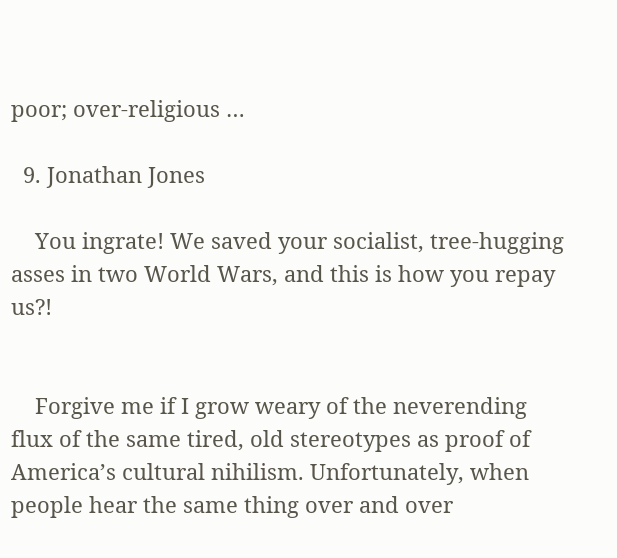poor; over-religious …

  9. Jonathan Jones

    You ingrate! We saved your socialist, tree-hugging asses in two World Wars, and this is how you repay us?!


    Forgive me if I grow weary of the neverending flux of the same tired, old stereotypes as proof of America’s cultural nihilism. Unfortunately, when people hear the same thing over and over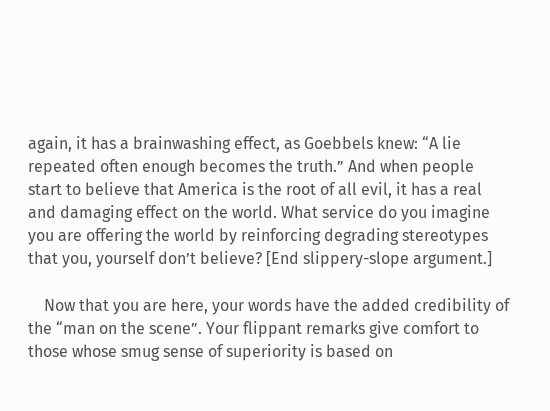again, it has a brainwashing effect, as Goebbels knew: “A lie repeated often enough becomes the truth.” And when people start to believe that America is the root of all evil, it has a real and damaging effect on the world. What service do you imagine you are offering the world by reinforcing degrading stereotypes that you, yourself don’t believe? [End slippery-slope argument.]

    Now that you are here, your words have the added credibility of the “man on the scene”. Your flippant remarks give comfort to those whose smug sense of superiority is based on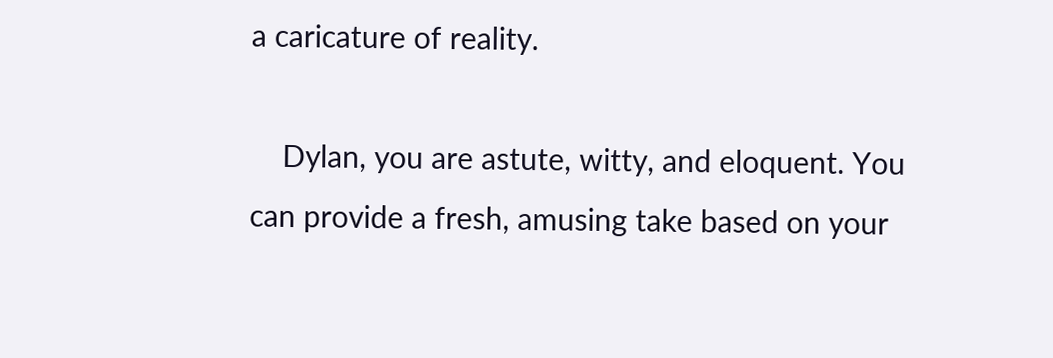a caricature of reality.

    Dylan, you are astute, witty, and eloquent. You can provide a fresh, amusing take based on your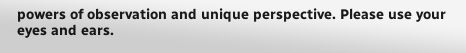powers of observation and unique perspective. Please use your eyes and ears.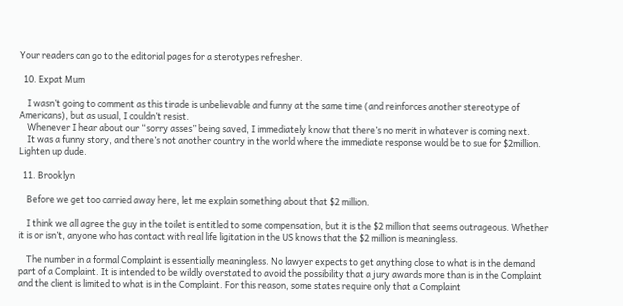Your readers can go to the editorial pages for a sterotypes refresher.

  10. Expat Mum

    I wasn’t going to comment as this tirade is unbelievable and funny at the same time (and reinforces another stereotype of Americans), but as usual, I couldn’t resist.
    Whenever I hear about our “sorry asses” being saved, I immediately know that there’s no merit in whatever is coming next.
    It was a funny story, and there’s not another country in the world where the immediate response would be to sue for $2million. Lighten up dude.

  11. Brooklyn

    Before we get too carried away here, let me explain something about that $2 million.

    I think we all agree the guy in the toilet is entitled to some compensation, but it is the $2 million that seems outrageous. Whether it is or isn’t, anyone who has contact with real life ligitation in the US knows that the $2 million is meaningless.

    The number in a formal Complaint is essentially meaningless. No lawyer expects to get anything close to what is in the demand part of a Complaint. It is intended to be wildly overstated to avoid the possibility that a jury awards more than is in the Complaint and the client is limited to what is in the Complaint. For this reason, some states require only that a Complaint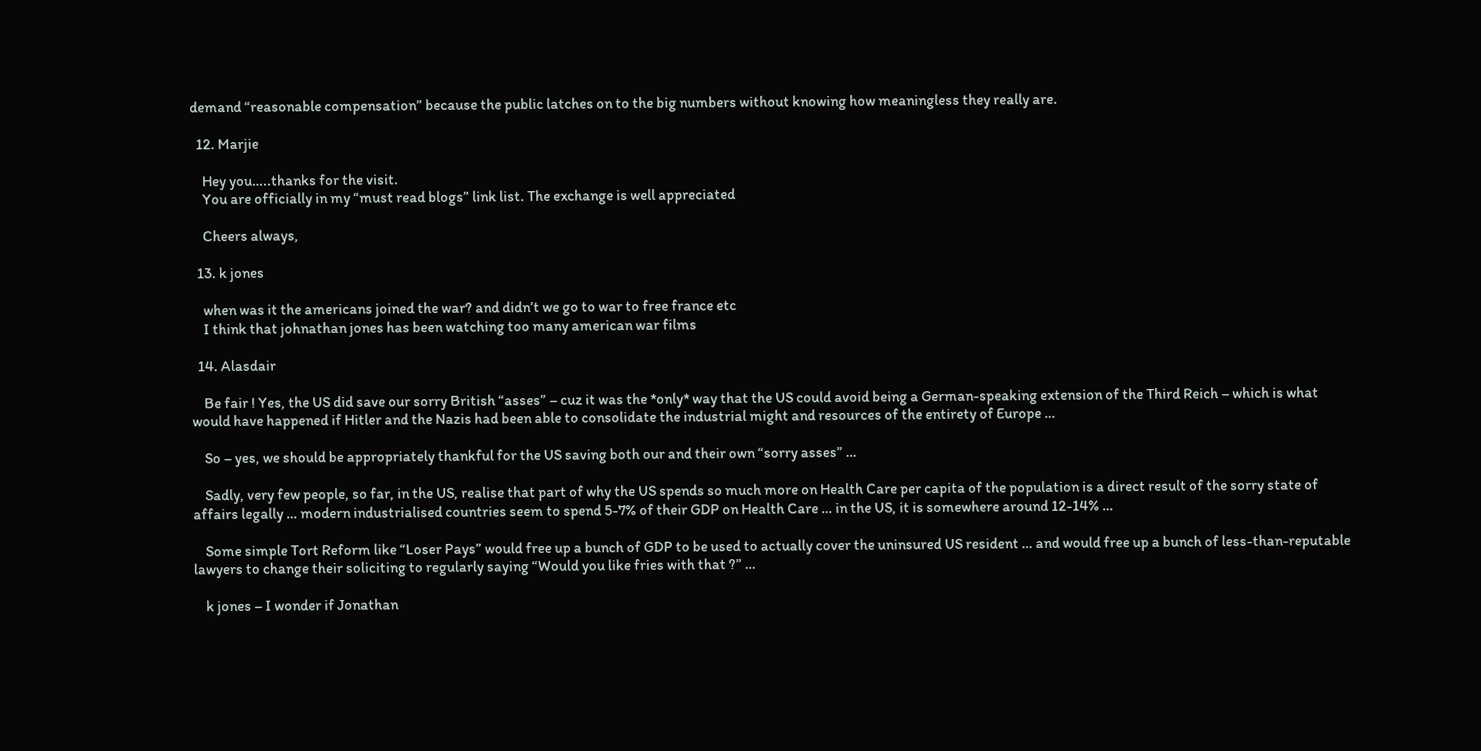demand “reasonable compensation” because the public latches on to the big numbers without knowing how meaningless they really are.

  12. Marjie

    Hey you…..thanks for the visit.
    You are officially in my “must read blogs” link list. The exchange is well appreciated

    Cheers always,

  13. k jones

    when was it the americans joined the war? and didn’t we go to war to free france etc
    I think that johnathan jones has been watching too many american war films

  14. Alasdair

    Be fair ! Yes, the US did save our sorry British “asses” – cuz it was the *only* way that the US could avoid being a German-speaking extension of the Third Reich – which is what would have happened if Hitler and the Nazis had been able to consolidate the industrial might and resources of the entirety of Europe …

    So – yes, we should be appropriately thankful for the US saving both our and their own “sorry asses” …

    Sadly, very few people, so far, in the US, realise that part of why the US spends so much more on Health Care per capita of the population is a direct result of the sorry state of affairs legally … modern industrialised countries seem to spend 5-7% of their GDP on Health Care … in the US, it is somewhere around 12-14% …

    Some simple Tort Reform like “Loser Pays” would free up a bunch of GDP to be used to actually cover the uninsured US resident … and would free up a bunch of less-than-reputable lawyers to change their soliciting to regularly saying “Would you like fries with that ?” …

    k jones – I wonder if Jonathan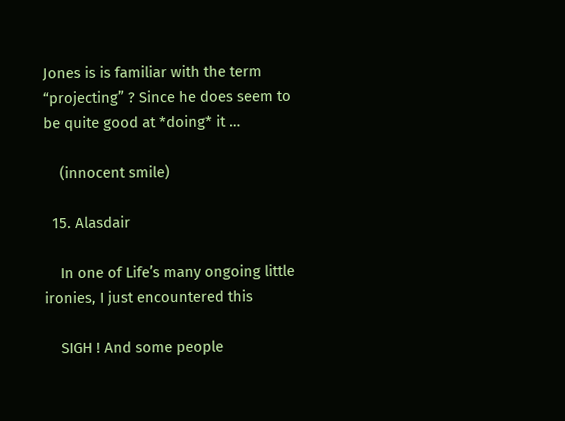Jones is is familiar with the term “projecting” ? Since he does seem to be quite good at *doing* it …

    (innocent smile)

  15. Alasdair

    In one of Life’s many ongoing little ironies, I just encountered this

    SIGH ! And some people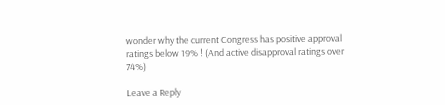wonder why the current Congress has positive approval ratings below 19% ! (And active disapproval ratings over 74%)

Leave a Reply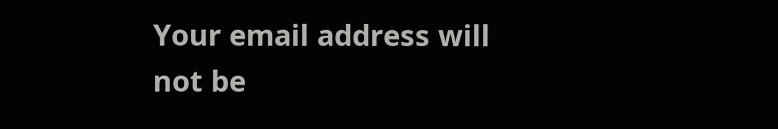Your email address will not be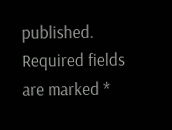published. Required fields are marked *